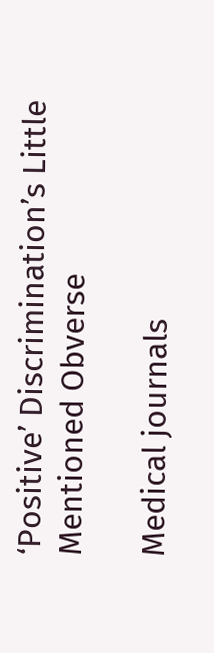‘Positive’ Discrimination’s Little Mentioned Obverse

Medical journals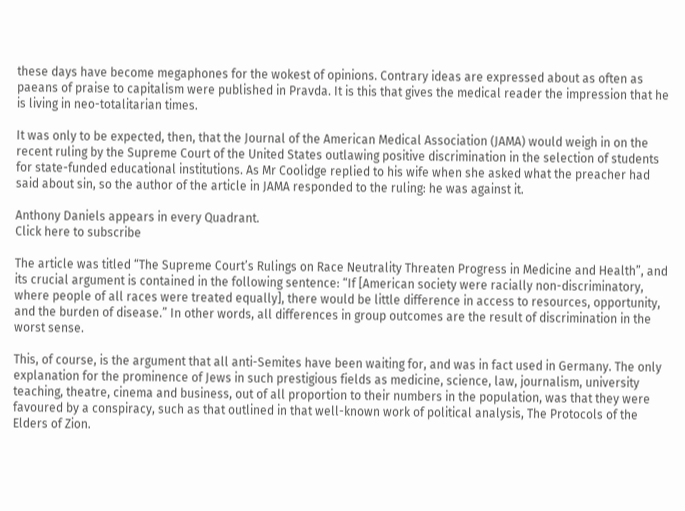these days have become megaphones for the wokest of opinions. Contrary ideas are expressed about as often as paeans of praise to capitalism were published in Pravda. It is this that gives the medical reader the impression that he is living in neo-totalitarian times.

It was only to be expected, then, that the Journal of the American Medical Association (JAMA) would weigh in on the recent ruling by the Supreme Court of the United States outlawing positive discrimination in the selection of students for state-funded educational institutions. As Mr Coolidge replied to his wife when she asked what the preacher had said about sin, so the author of the article in JAMA responded to the ruling: he was against it.

Anthony Daniels appears in every Quadrant.
Click here to subscribe

The article was titled “The Supreme Court’s Rulings on Race Neutrality Threaten Progress in Medicine and Health”, and its crucial argument is contained in the following sentence: “If [American society were racially non-discriminatory, where people of all races were treated equally], there would be little difference in access to resources, opportunity, and the burden of disease.” In other words, all differences in group outcomes are the result of discrimination in the worst sense.

This, of course, is the argument that all anti-Semites have been waiting for, and was in fact used in Germany. The only explanation for the prominence of Jews in such prestigious fields as medicine, science, law, journalism, university teaching, theatre, cinema and business, out of all proportion to their numbers in the population, was that they were favoured by a conspiracy, such as that outlined in that well-known work of political analysis, The Protocols of the Elders of Zion.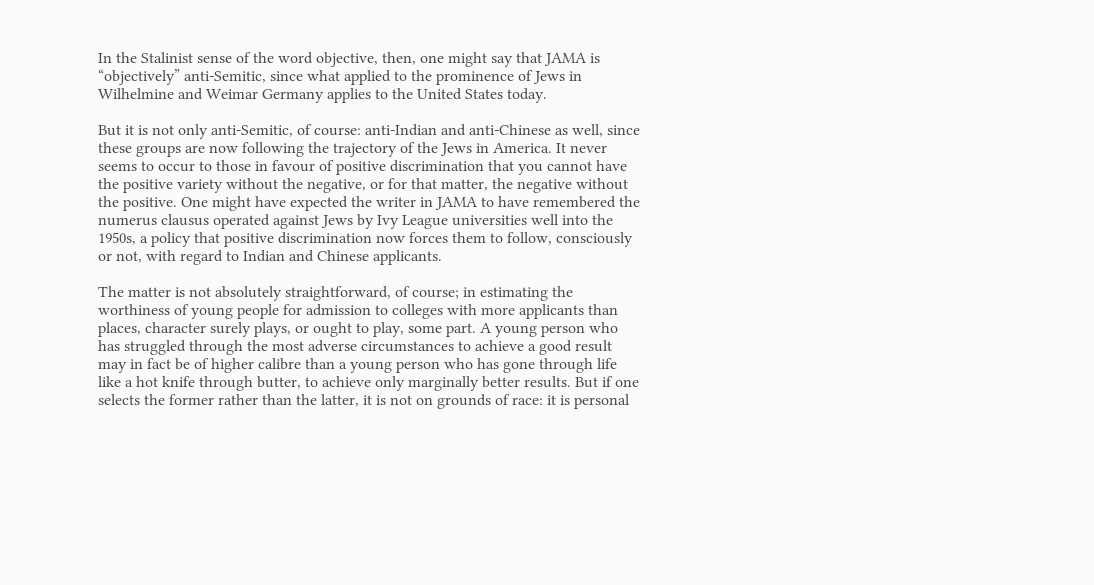In the Stalinist sense of the word objective, then, one might say that JAMA is “objectively” anti-Semitic, since what applied to the prominence of Jews in Wilhelmine and Weimar Germany applies to the United States today.

But it is not only anti-Semitic, of course: anti-Indian and anti-Chinese as well, since these groups are now following the trajectory of the Jews in America. It never seems to occur to those in favour of positive discrimination that you cannot have the positive variety without the negative, or for that matter, the negative without the positive. One might have expected the writer in JAMA to have remembered the numerus clausus operated against Jews by Ivy League universities well into the 1950s, a policy that positive discrimination now forces them to follow, consciously or not, with regard to Indian and Chinese applicants.

The matter is not absolutely straightforward, of course; in estimating the worthiness of young people for admission to colleges with more applicants than places, character surely plays, or ought to play, some part. A young person who has struggled through the most adverse circumstances to achieve a good result may in fact be of higher calibre than a young person who has gone through life like a hot knife through butter, to achieve only marginally better results. But if one selects the former rather than the latter, it is not on grounds of race: it is personal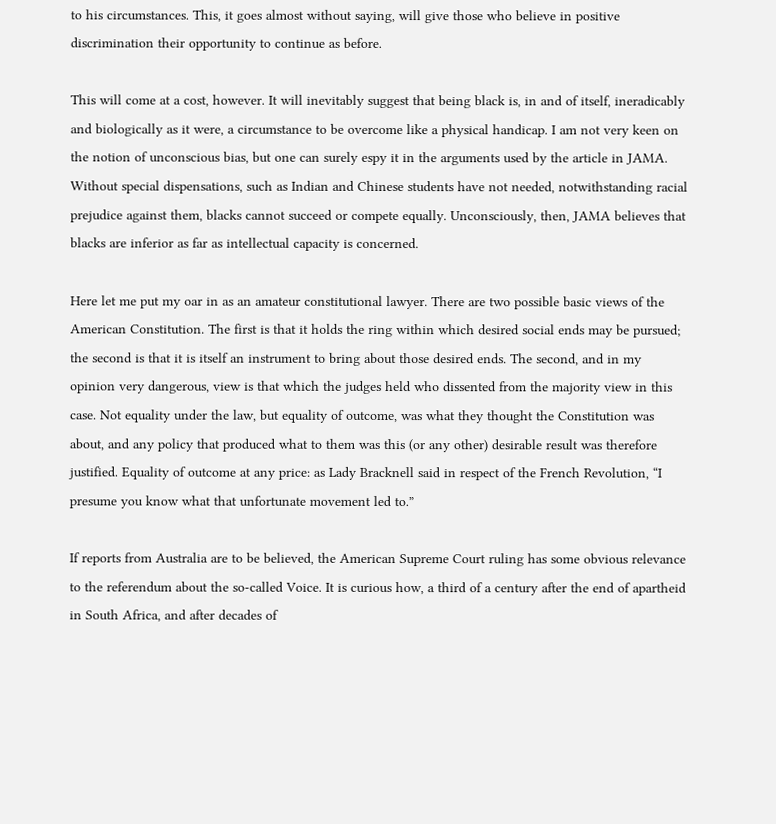to his circumstances. This, it goes almost without saying, will give those who believe in positive discrimination their opportunity to continue as before.

This will come at a cost, however. It will inevitably suggest that being black is, in and of itself, ineradicably and biologically as it were, a circumstance to be overcome like a physical handicap. I am not very keen on the notion of unconscious bias, but one can surely espy it in the arguments used by the article in JAMA. Without special dispensations, such as Indian and Chinese students have not needed, notwithstanding racial prejudice against them, blacks cannot succeed or compete equally. Unconsciously, then, JAMA believes that blacks are inferior as far as intellectual capacity is concerned.

Here let me put my oar in as an amateur constitutional lawyer. There are two possible basic views of the American Constitution. The first is that it holds the ring within which desired social ends may be pursued; the second is that it is itself an instrument to bring about those desired ends. The second, and in my opinion very dangerous, view is that which the judges held who dissented from the majority view in this case. Not equality under the law, but equality of outcome, was what they thought the Constitution was about, and any policy that produced what to them was this (or any other) desirable result was therefore justified. Equality of outcome at any price: as Lady Bracknell said in respect of the French Revolution, “I presume you know what that unfortunate movement led to.”

If reports from Australia are to be believed, the American Supreme Court ruling has some obvious relevance to the referendum about the so-called Voice. It is curious how, a third of a century after the end of apartheid in South Africa, and after decades of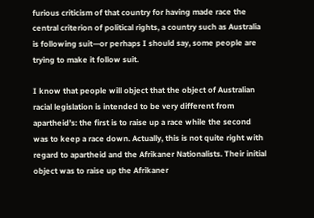furious criticism of that country for having made race the central criterion of political rights, a country such as Australia is following suit—or perhaps I should say, some people are trying to make it follow suit.

I know that people will object that the object of Australian racial legislation is intended to be very different from apartheid’s: the first is to raise up a race while the second was to keep a race down. Actually, this is not quite right with regard to apartheid and the Afrikaner Nationalists. Their initial object was to raise up the Afrikaner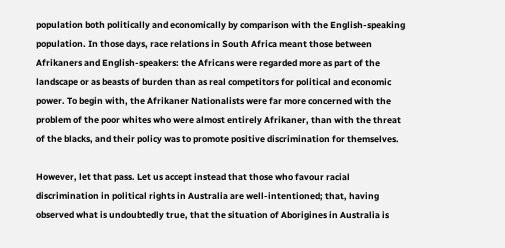population both politically and economically by comparison with the English-speaking population. In those days, race relations in South Africa meant those between Afrikaners and English-speakers: the Africans were regarded more as part of the landscape or as beasts of burden than as real competitors for political and economic power. To begin with, the Afrikaner Nationalists were far more concerned with the problem of the poor whites who were almost entirely Afrikaner, than with the threat of the blacks, and their policy was to promote positive discrimination for themselves.

However, let that pass. Let us accept instead that those who favour racial discrimination in political rights in Australia are well-intentioned; that, having observed what is undoubtedly true, that the situation of Aborigines in Australia is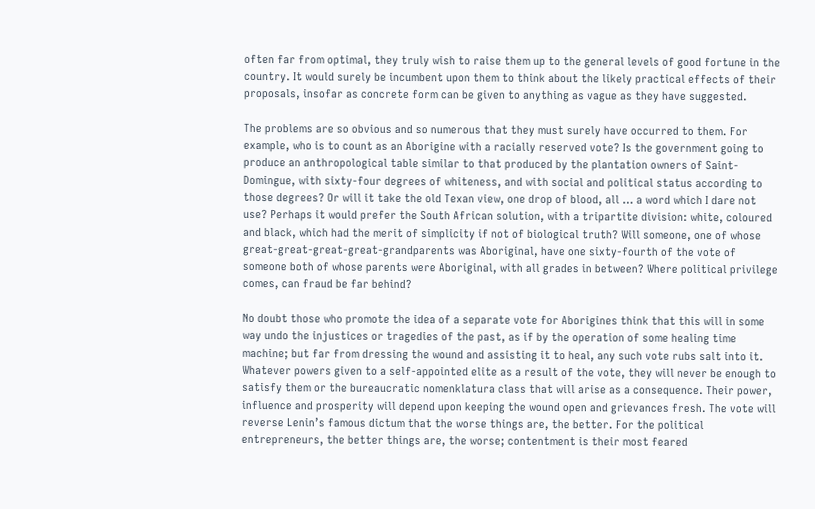often far from optimal, they truly wish to raise them up to the general levels of good fortune in the country. It would surely be incumbent upon them to think about the likely practical effects of their proposals, insofar as concrete form can be given to anything as vague as they have suggested.

The problems are so obvious and so numerous that they must surely have occurred to them. For example, who is to count as an Aborigine with a racially reserved vote? Is the government going to produce an anthropological table similar to that produced by the plantation owners of Saint-Domingue, with sixty-four degrees of whiteness, and with social and political status according to those degrees? Or will it take the old Texan view, one drop of blood, all … a word which I dare not use? Perhaps it would prefer the South African solution, with a tripartite division: white, coloured and black, which had the merit of simplicity if not of biological truth? Will someone, one of whose great-great-great-great-grandparents was Aboriginal, have one sixty-fourth of the vote of someone both of whose parents were Aboriginal, with all grades in between? Where political privilege comes, can fraud be far behind?

No doubt those who promote the idea of a separate vote for Aborigines think that this will in some way undo the injustices or tragedies of the past, as if by the operation of some healing time machine; but far from dressing the wound and assisting it to heal, any such vote rubs salt into it. Whatever powers given to a self-appointed elite as a result of the vote, they will never be enough to satisfy them or the bureaucratic nomenklatura class that will arise as a consequence. Their power, influence and prosperity will depend upon keeping the wound open and grievances fresh. The vote will reverse Lenin’s famous dictum that the worse things are, the better. For the political entrepreneurs, the better things are, the worse; contentment is their most feared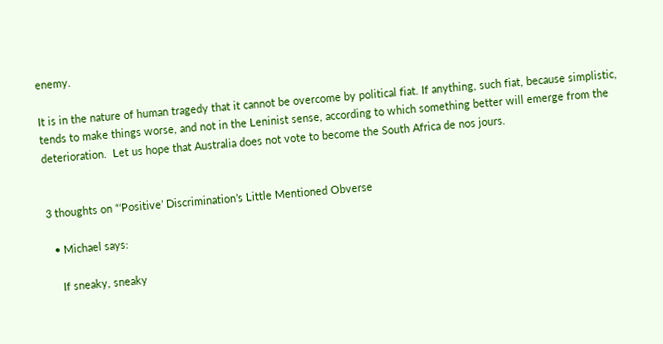enemy.

It is in the nature of human tragedy that it cannot be overcome by political fiat. If anything, such fiat, because simplistic, tends to make things worse, and not in the Leninist sense, according to which something better will emerge from the deterioration.  Let us hope that Australia does not vote to become the South Africa de nos jours.


3 thoughts on “‘Positive’ Discrimination’s Little Mentioned Obverse

  • Michael says:

    If sneaky, sneaky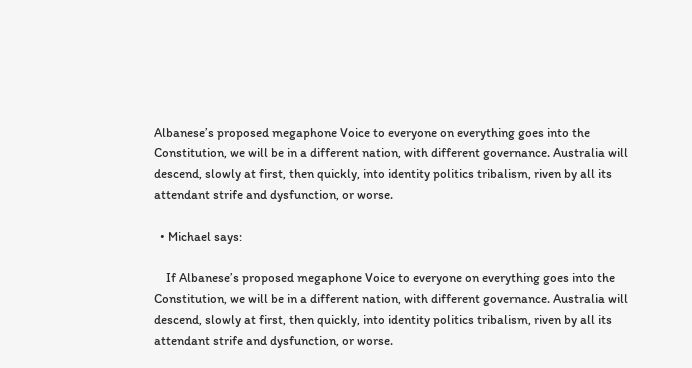Albanese’s proposed megaphone Voice to everyone on everything goes into the Constitution, we will be in a different nation, with different governance. Australia will descend, slowly at first, then quickly, into identity politics tribalism, riven by all its attendant strife and dysfunction, or worse.

  • Michael says:

    If Albanese’s proposed megaphone Voice to everyone on everything goes into the Constitution, we will be in a different nation, with different governance. Australia will descend, slowly at first, then quickly, into identity politics tribalism, riven by all its attendant strife and dysfunction, or worse.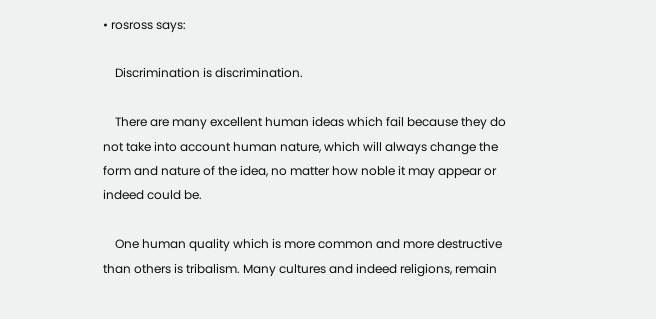• rosross says:

    Discrimination is discrimination.

    There are many excellent human ideas which fail because they do not take into account human nature, which will always change the form and nature of the idea, no matter how noble it may appear or indeed could be.

    One human quality which is more common and more destructive than others is tribalism. Many cultures and indeed religions, remain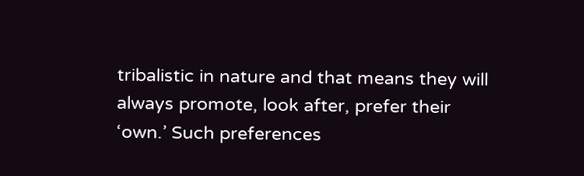tribalistic in nature and that means they will always promote, look after, prefer their ‘own.’ Such preferences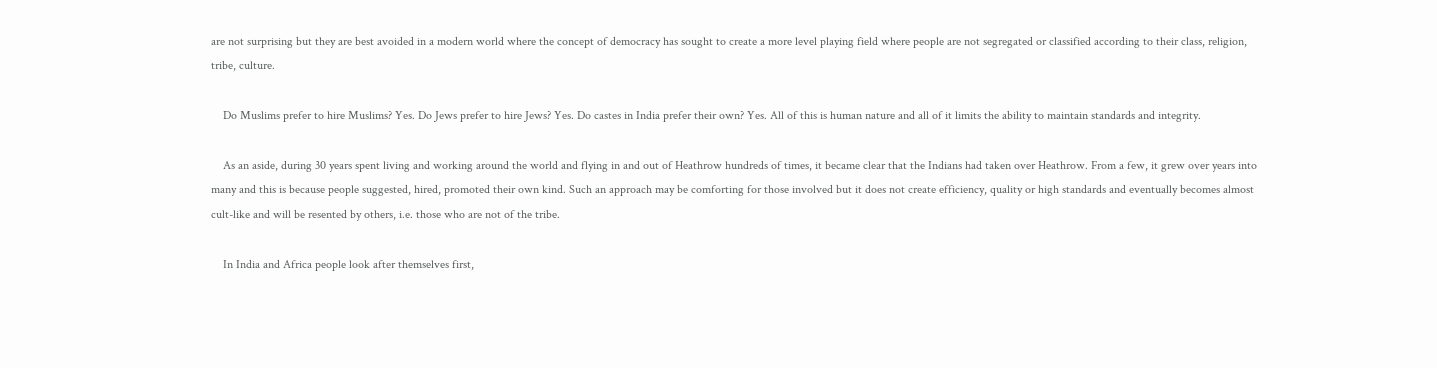are not surprising but they are best avoided in a modern world where the concept of democracy has sought to create a more level playing field where people are not segregated or classified according to their class, religion, tribe, culture.

    Do Muslims prefer to hire Muslims? Yes. Do Jews prefer to hire Jews? Yes. Do castes in India prefer their own? Yes. All of this is human nature and all of it limits the ability to maintain standards and integrity.

    As an aside, during 30 years spent living and working around the world and flying in and out of Heathrow hundreds of times, it became clear that the Indians had taken over Heathrow. From a few, it grew over years into many and this is because people suggested, hired, promoted their own kind. Such an approach may be comforting for those involved but it does not create efficiency, quality or high standards and eventually becomes almost cult-like and will be resented by others, i.e. those who are not of the tribe.

    In India and Africa people look after themselves first,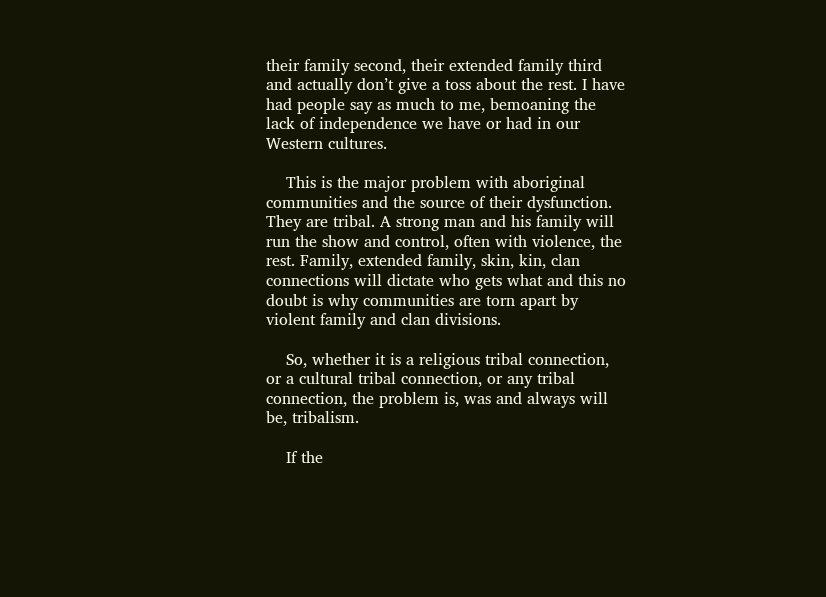their family second, their extended family third and actually don’t give a toss about the rest. I have had people say as much to me, bemoaning the lack of independence we have or had in our Western cultures.

    This is the major problem with aboriginal communities and the source of their dysfunction. They are tribal. A strong man and his family will run the show and control, often with violence, the rest. Family, extended family, skin, kin, clan connections will dictate who gets what and this no doubt is why communities are torn apart by violent family and clan divisions.

    So, whether it is a religious tribal connection, or a cultural tribal connection, or any tribal connection, the problem is, was and always will be, tribalism.

    If the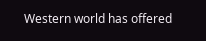Western world has offered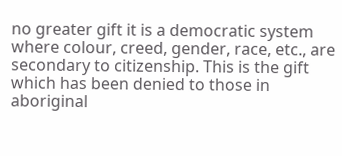no greater gift it is a democratic system where colour, creed, gender, race, etc., are secondary to citizenship. This is the gift which has been denied to those in aboriginal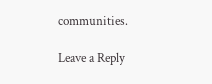communities.

Leave a Reply